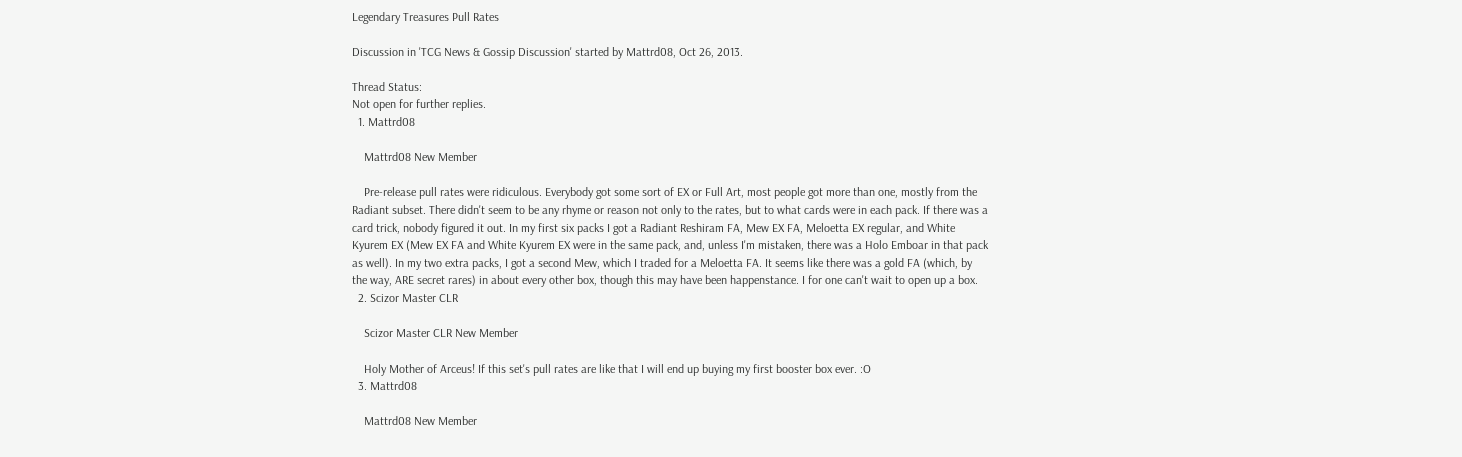Legendary Treasures Pull Rates

Discussion in 'TCG News & Gossip Discussion' started by Mattrd08, Oct 26, 2013.

Thread Status:
Not open for further replies.
  1. Mattrd08

    Mattrd08 New Member

    Pre-release pull rates were ridiculous. Everybody got some sort of EX or Full Art, most people got more than one, mostly from the Radiant subset. There didn't seem to be any rhyme or reason not only to the rates, but to what cards were in each pack. If there was a card trick, nobody figured it out. In my first six packs I got a Radiant Reshiram FA, Mew EX FA, Meloetta EX regular, and White Kyurem EX (Mew EX FA and White Kyurem EX were in the same pack, and, unless I'm mistaken, there was a Holo Emboar in that pack as well). In my two extra packs, I got a second Mew, which I traded for a Meloetta FA. It seems like there was a gold FA (which, by the way, ARE secret rares) in about every other box, though this may have been happenstance. I for one can't wait to open up a box.
  2. Scizor Master CLR

    Scizor Master CLR New Member

    Holy Mother of Arceus! If this set's pull rates are like that I will end up buying my first booster box ever. :O
  3. Mattrd08

    Mattrd08 New Member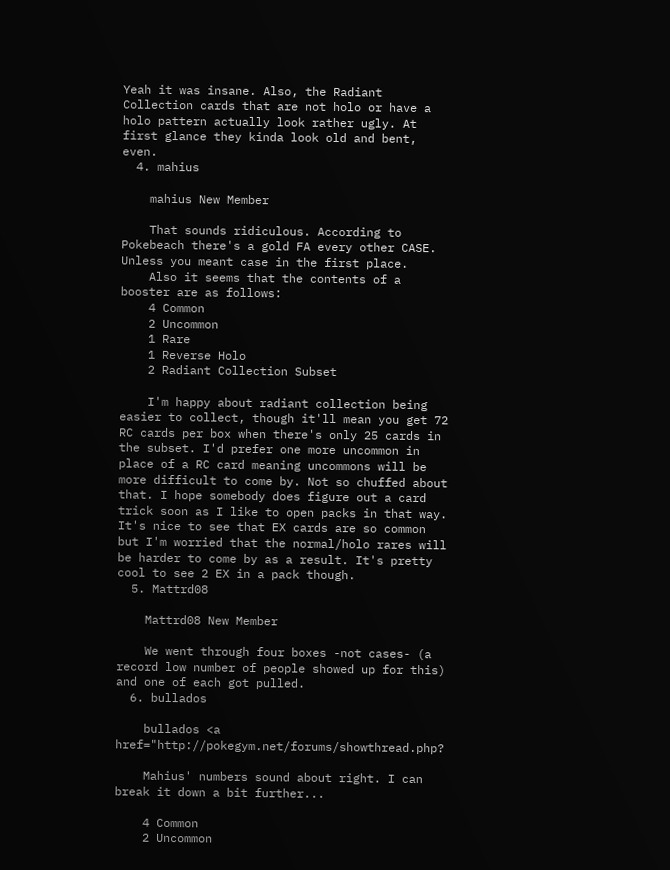Yeah it was insane. Also, the Radiant Collection cards that are not holo or have a holo pattern actually look rather ugly. At first glance they kinda look old and bent, even.
  4. mahius

    mahius New Member

    That sounds ridiculous. According to Pokebeach there's a gold FA every other CASE. Unless you meant case in the first place.
    Also it seems that the contents of a booster are as follows:
    4 Common
    2 Uncommon
    1 Rare
    1 Reverse Holo
    2 Radiant Collection Subset

    I'm happy about radiant collection being easier to collect, though it'll mean you get 72 RC cards per box when there's only 25 cards in the subset. I'd prefer one more uncommon in place of a RC card meaning uncommons will be more difficult to come by. Not so chuffed about that. I hope somebody does figure out a card trick soon as I like to open packs in that way. It's nice to see that EX cards are so common but I'm worried that the normal/holo rares will be harder to come by as a result. It's pretty cool to see 2 EX in a pack though.
  5. Mattrd08

    Mattrd08 New Member

    We went through four boxes -not cases- (a record low number of people showed up for this) and one of each got pulled.
  6. bullados

    bullados <a href="http://pokegym.net/forums/showthread.php?

    Mahius' numbers sound about right. I can break it down a bit further...

    4 Common
    2 Uncommon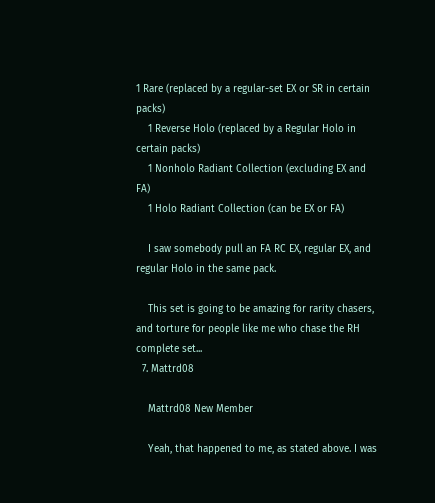1 Rare (replaced by a regular-set EX or SR in certain packs)
    1 Reverse Holo (replaced by a Regular Holo in certain packs)
    1 Nonholo Radiant Collection (excluding EX and FA)
    1 Holo Radiant Collection (can be EX or FA)

    I saw somebody pull an FA RC EX, regular EX, and regular Holo in the same pack.

    This set is going to be amazing for rarity chasers, and torture for people like me who chase the RH complete set...
  7. Mattrd08

    Mattrd08 New Member

    Yeah, that happened to me, as stated above. I was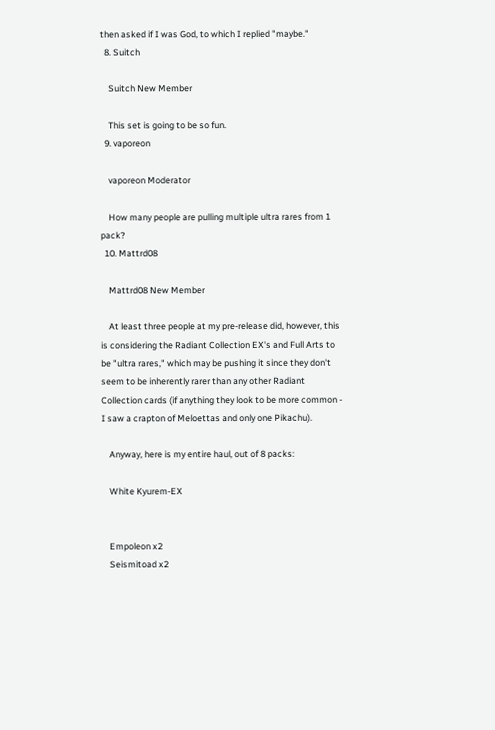then asked if I was God, to which I replied "maybe."
  8. Suitch

    Suitch New Member

    This set is going to be so fun.
  9. vaporeon

    vaporeon Moderator

    How many people are pulling multiple ultra rares from 1 pack?
  10. Mattrd08

    Mattrd08 New Member

    At least three people at my pre-release did, however, this is considering the Radiant Collection EX's and Full Arts to be "ultra rares," which may be pushing it since they don't seem to be inherently rarer than any other Radiant Collection cards (if anything they look to be more common - I saw a crapton of Meloettas and only one Pikachu).

    Anyway, here is my entire haul, out of 8 packs:

    White Kyurem-EX


    Empoleon x2
    Seismitoad x2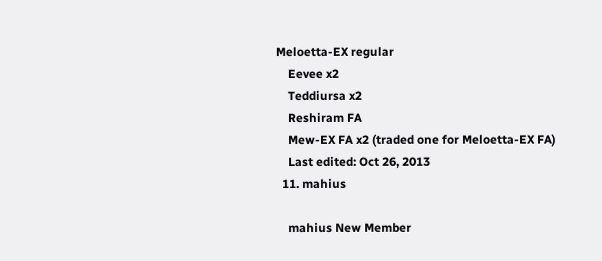Meloetta-EX regular
    Eevee x2
    Teddiursa x2
    Reshiram FA
    Mew-EX FA x2 (traded one for Meloetta-EX FA)
    Last edited: Oct 26, 2013
  11. mahius

    mahius New Member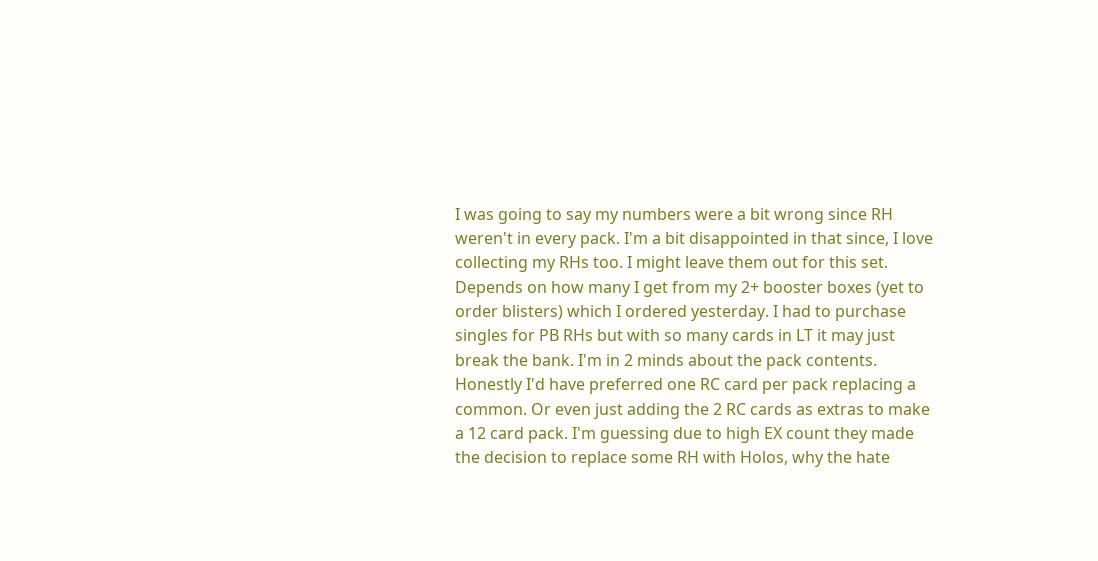I was going to say my numbers were a bit wrong since RH weren't in every pack. I'm a bit disappointed in that since, I love collecting my RHs too. I might leave them out for this set. Depends on how many I get from my 2+ booster boxes (yet to order blisters) which I ordered yesterday. I had to purchase singles for PB RHs but with so many cards in LT it may just break the bank. I'm in 2 minds about the pack contents. Honestly I'd have preferred one RC card per pack replacing a common. Or even just adding the 2 RC cards as extras to make a 12 card pack. I'm guessing due to high EX count they made the decision to replace some RH with Holos, why the hate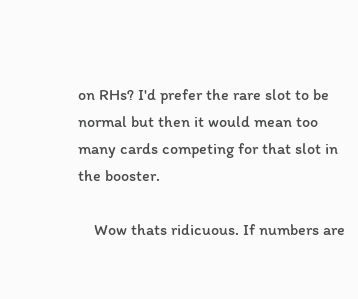on RHs? I'd prefer the rare slot to be normal but then it would mean too many cards competing for that slot in the booster.

    Wow thats ridicuous. If numbers are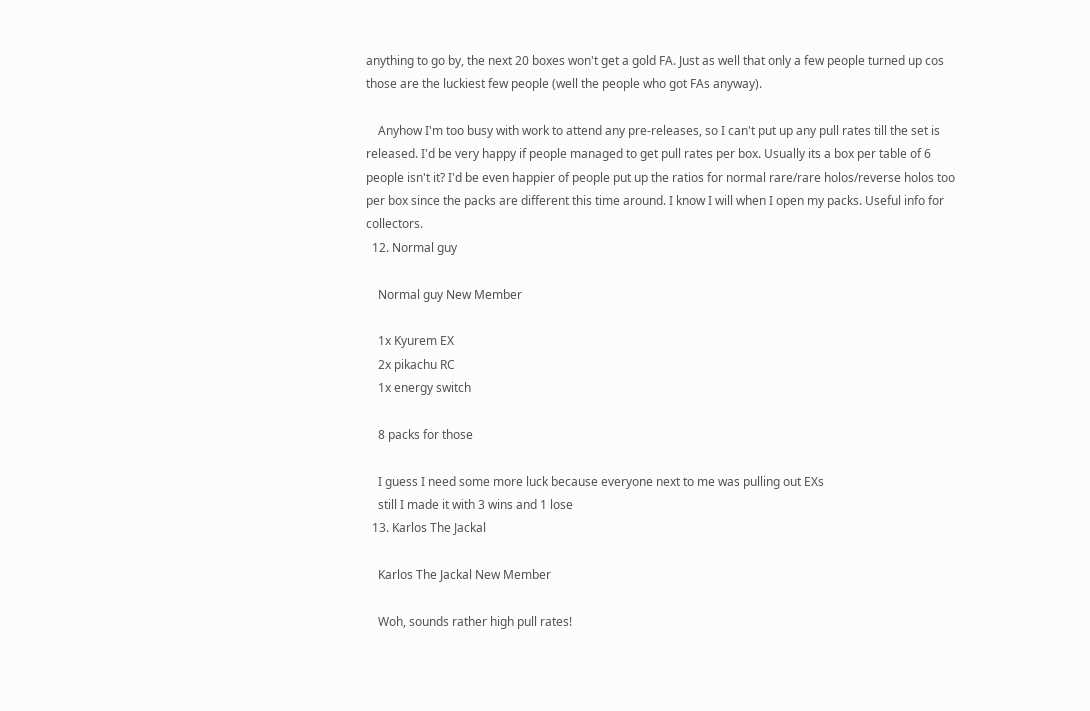anything to go by, the next 20 boxes won't get a gold FA. Just as well that only a few people turned up cos those are the luckiest few people (well the people who got FAs anyway).

    Anyhow I'm too busy with work to attend any pre-releases, so I can't put up any pull rates till the set is released. I'd be very happy if people managed to get pull rates per box. Usually its a box per table of 6 people isn't it? I'd be even happier of people put up the ratios for normal rare/rare holos/reverse holos too per box since the packs are different this time around. I know I will when I open my packs. Useful info for collectors.
  12. Normal guy

    Normal guy New Member

    1x Kyurem EX
    2x pikachu RC
    1x energy switch

    8 packs for those

    I guess I need some more luck because everyone next to me was pulling out EXs
    still I made it with 3 wins and 1 lose
  13. Karlos The Jackal

    Karlos The Jackal New Member

    Woh, sounds rather high pull rates!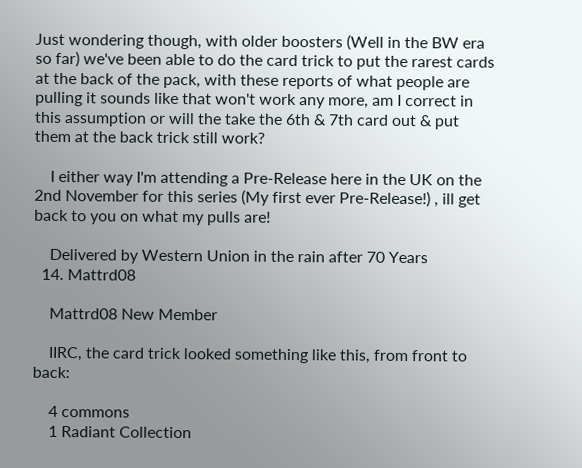Just wondering though, with older boosters (Well in the BW era so far) we've been able to do the card trick to put the rarest cards at the back of the pack, with these reports of what people are pulling it sounds like that won't work any more, am I correct in this assumption or will the take the 6th & 7th card out & put them at the back trick still work?

    I either way I'm attending a Pre-Release here in the UK on the 2nd November for this series (My first ever Pre-Release!) , ill get back to you on what my pulls are!

    Delivered by Western Union in the rain after 70 Years
  14. Mattrd08

    Mattrd08 New Member

    IIRC, the card trick looked something like this, from front to back:

    4 commons
    1 Radiant Collection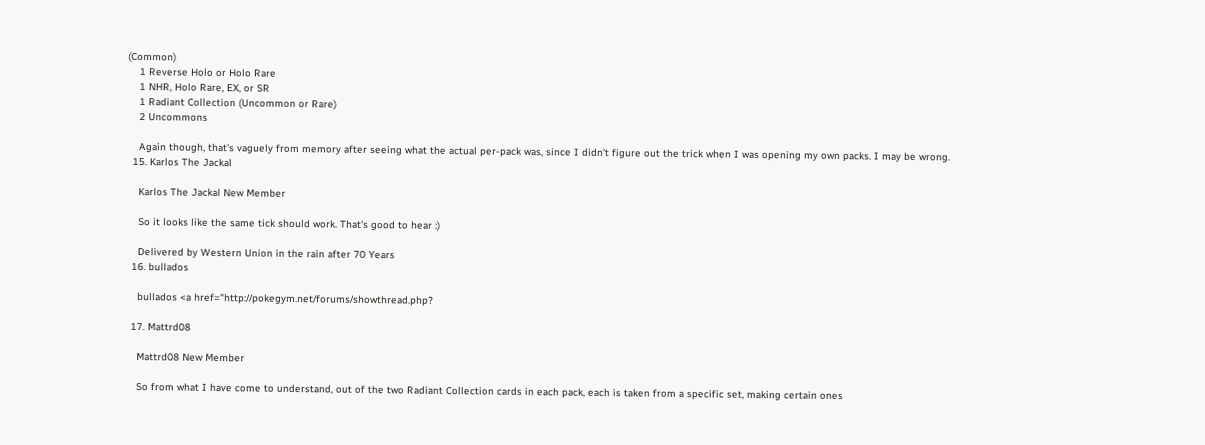(Common)
    1 Reverse Holo or Holo Rare
    1 NHR, Holo Rare, EX, or SR
    1 Radiant Collection (Uncommon or Rare)
    2 Uncommons

    Again though, that's vaguely from memory after seeing what the actual per-pack was, since I didn't figure out the trick when I was opening my own packs. I may be wrong.
  15. Karlos The Jackal

    Karlos The Jackal New Member

    So it looks like the same tick should work. That's good to hear :)

    Delivered by Western Union in the rain after 70 Years
  16. bullados

    bullados <a href="http://pokegym.net/forums/showthread.php?

  17. Mattrd08

    Mattrd08 New Member

    So from what I have come to understand, out of the two Radiant Collection cards in each pack, each is taken from a specific set, making certain ones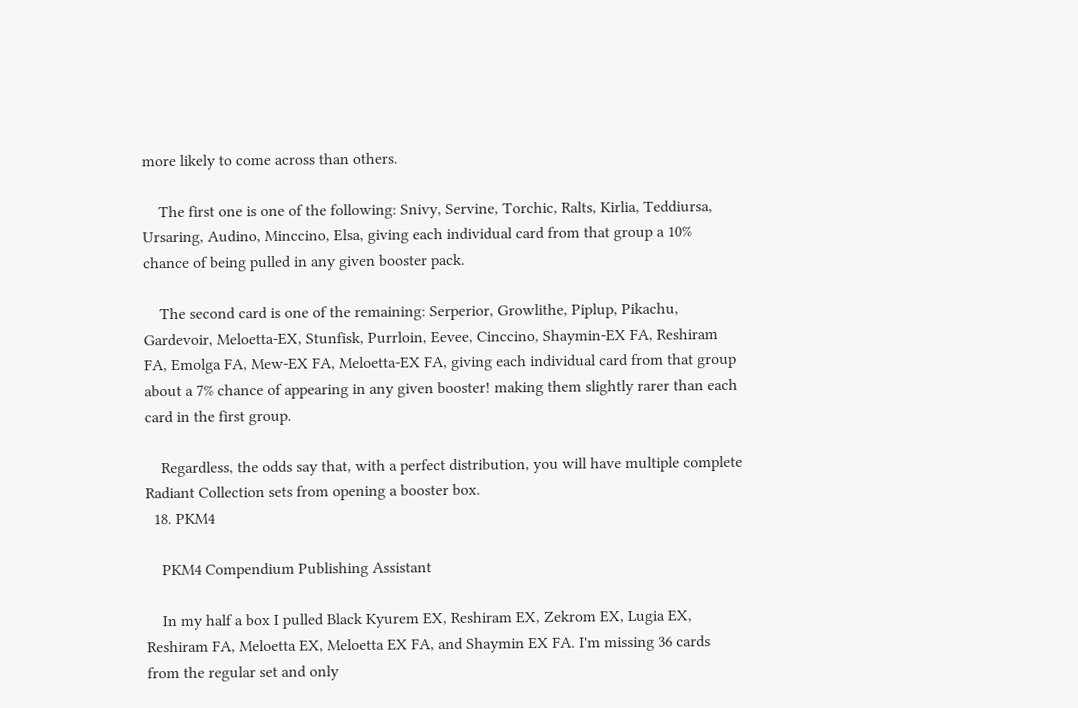more likely to come across than others.

    The first one is one of the following: Snivy, Servine, Torchic, Ralts, Kirlia, Teddiursa, Ursaring, Audino, Minccino, Elsa, giving each individual card from that group a 10% chance of being pulled in any given booster pack.

    The second card is one of the remaining: Serperior, Growlithe, Piplup, Pikachu, Gardevoir, Meloetta-EX, Stunfisk, Purrloin, Eevee, Cinccino, Shaymin-EX FA, Reshiram FA, Emolga FA, Mew-EX FA, Meloetta-EX FA, giving each individual card from that group about a 7% chance of appearing in any given booster! making them slightly rarer than each card in the first group.

    Regardless, the odds say that, with a perfect distribution, you will have multiple complete Radiant Collection sets from opening a booster box.
  18. PKM4

    PKM4 Compendium Publishing Assistant

    In my half a box I pulled Black Kyurem EX, Reshiram EX, Zekrom EX, Lugia EX, Reshiram FA, Meloetta EX, Meloetta EX FA, and Shaymin EX FA. I'm missing 36 cards from the regular set and only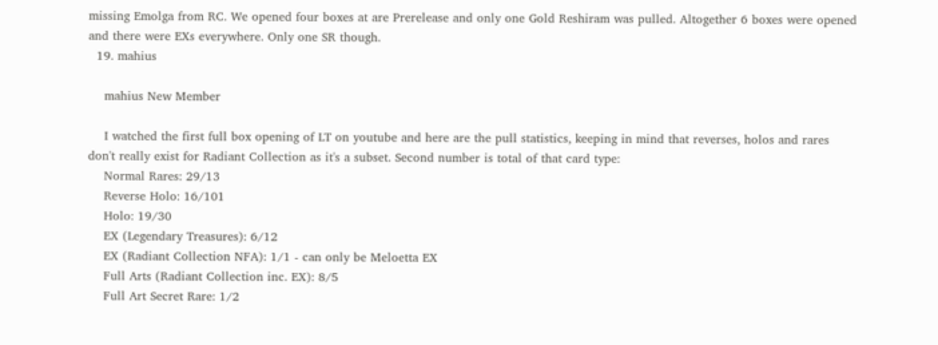missing Emolga from RC. We opened four boxes at are Prerelease and only one Gold Reshiram was pulled. Altogether 6 boxes were opened and there were EXs everywhere. Only one SR though.
  19. mahius

    mahius New Member

    I watched the first full box opening of LT on youtube and here are the pull statistics, keeping in mind that reverses, holos and rares don't really exist for Radiant Collection as it's a subset. Second number is total of that card type:
    Normal Rares: 29/13
    Reverse Holo: 16/101
    Holo: 19/30
    EX (Legendary Treasures): 6/12
    EX (Radiant Collection NFA): 1/1 - can only be Meloetta EX
    Full Arts (Radiant Collection inc. EX): 8/5
    Full Art Secret Rare: 1/2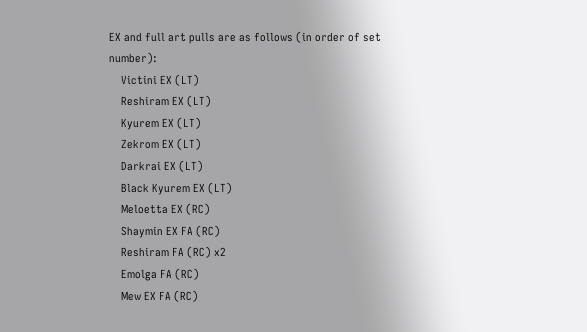EX and full art pulls are as follows (in order of set number):
    Victini EX (LT)
    Reshiram EX (LT)
    Kyurem EX (LT)
    Zekrom EX (LT)
    Darkrai EX (LT)
    Black Kyurem EX (LT)
    Meloetta EX (RC)
    Shaymin EX FA (RC)
    Reshiram FA (RC) x2
    Emolga FA (RC)
    Mew EX FA (RC)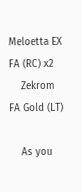Meloetta EX FA (RC) x2
    Zekrom FA Gold (LT)

    As you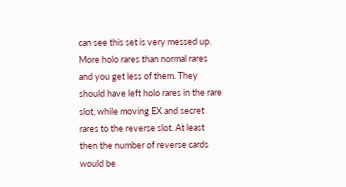can see this set is very messed up. More holo rares than normal rares and you get less of them. They should have left holo rares in the rare slot, while moving EX and secret rares to the reverse slot. At least then the number of reverse cards would be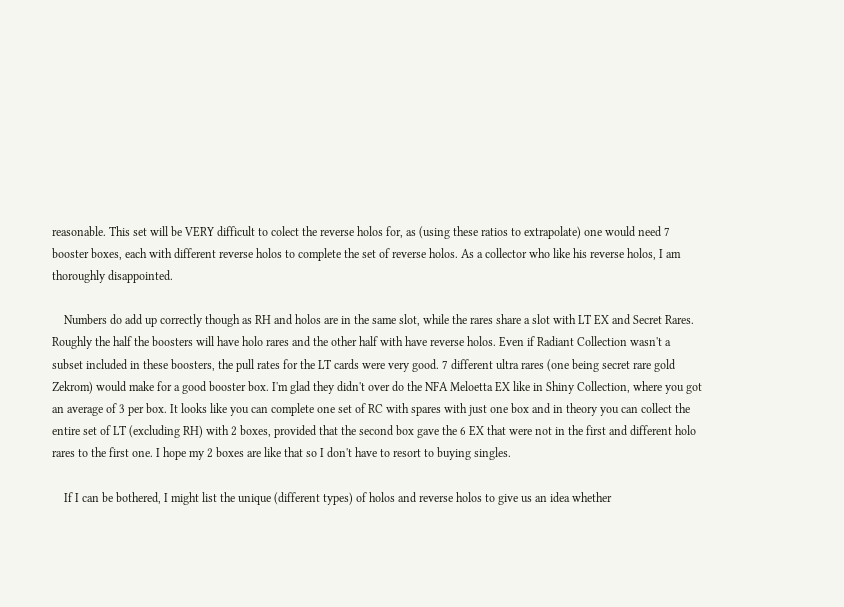reasonable. This set will be VERY difficult to colect the reverse holos for, as (using these ratios to extrapolate) one would need 7 booster boxes, each with different reverse holos to complete the set of reverse holos. As a collector who like his reverse holos, I am thoroughly disappointed.

    Numbers do add up correctly though as RH and holos are in the same slot, while the rares share a slot with LT EX and Secret Rares. Roughly the half the boosters will have holo rares and the other half with have reverse holos. Even if Radiant Collection wasn't a subset included in these boosters, the pull rates for the LT cards were very good. 7 different ultra rares (one being secret rare gold Zekrom) would make for a good booster box. I'm glad they didn't over do the NFA Meloetta EX like in Shiny Collection, where you got an average of 3 per box. It looks like you can complete one set of RC with spares with just one box and in theory you can collect the entire set of LT (excluding RH) with 2 boxes, provided that the second box gave the 6 EX that were not in the first and different holo rares to the first one. I hope my 2 boxes are like that so I don't have to resort to buying singles.

    If I can be bothered, I might list the unique (different types) of holos and reverse holos to give us an idea whether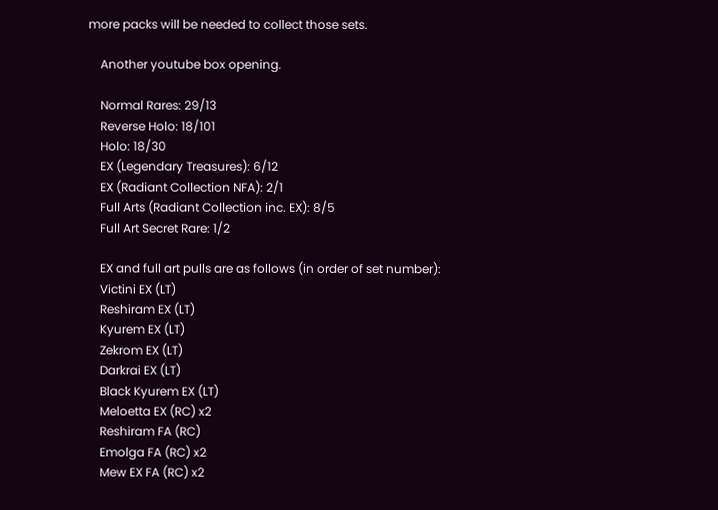more packs will be needed to collect those sets.

    Another youtube box opening.

    Normal Rares: 29/13
    Reverse Holo: 18/101
    Holo: 18/30
    EX (Legendary Treasures): 6/12
    EX (Radiant Collection NFA): 2/1
    Full Arts (Radiant Collection inc. EX): 8/5
    Full Art Secret Rare: 1/2

    EX and full art pulls are as follows (in order of set number):
    Victini EX (LT)
    Reshiram EX (LT)
    Kyurem EX (LT)
    Zekrom EX (LT)
    Darkrai EX (LT)
    Black Kyurem EX (LT)
    Meloetta EX (RC) x2
    Reshiram FA (RC)
    Emolga FA (RC) x2
    Mew EX FA (RC) x2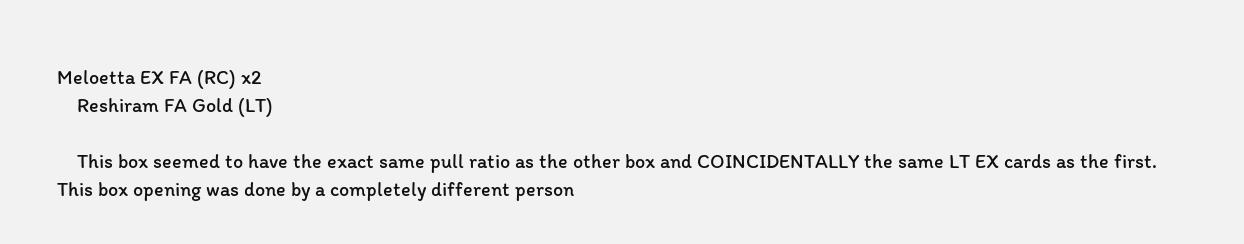Meloetta EX FA (RC) x2
    Reshiram FA Gold (LT)

    This box seemed to have the exact same pull ratio as the other box and COINCIDENTALLY the same LT EX cards as the first. This box opening was done by a completely different person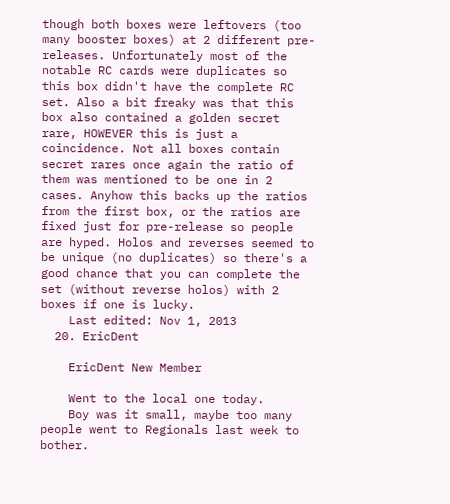though both boxes were leftovers (too many booster boxes) at 2 different pre-releases. Unfortunately most of the notable RC cards were duplicates so this box didn't have the complete RC set. Also a bit freaky was that this box also contained a golden secret rare, HOWEVER this is just a coincidence. Not all boxes contain secret rares once again the ratio of them was mentioned to be one in 2 cases. Anyhow this backs up the ratios from the first box, or the ratios are fixed just for pre-release so people are hyped. Holos and reverses seemed to be unique (no duplicates) so there's a good chance that you can complete the set (without reverse holos) with 2 boxes if one is lucky.
    Last edited: Nov 1, 2013
  20. EricDent

    EricDent New Member

    Went to the local one today.
    Boy was it small, maybe too many people went to Regionals last week to bother.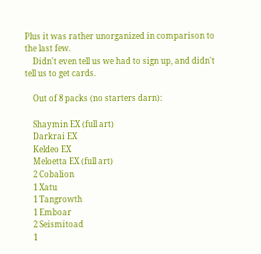Plus it was rather unorganized in comparison to the last few.
    Didn't even tell us we had to sign up, and didn't tell us to get cards.

    Out of 8 packs (no starters darn):

    Shaymin EX (full art)
    Darkrai EX
    Keldeo EX
    Meloetta EX (full art)
    2 Cobalion
    1 Xatu
    1 Tangrowth
    1 Emboar
    2 Seismitoad
    1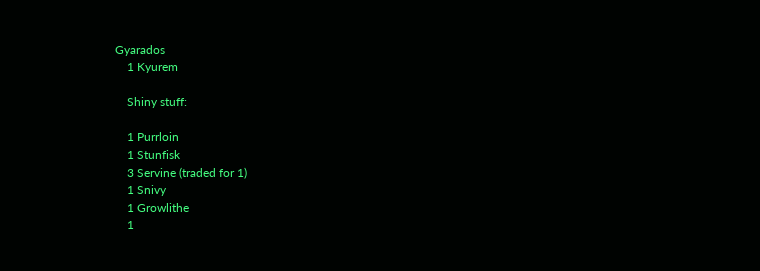Gyarados
    1 Kyurem

    Shiny stuff:

    1 Purrloin
    1 Stunfisk
    3 Servine (traded for 1)
    1 Snivy
    1 Growlithe
    1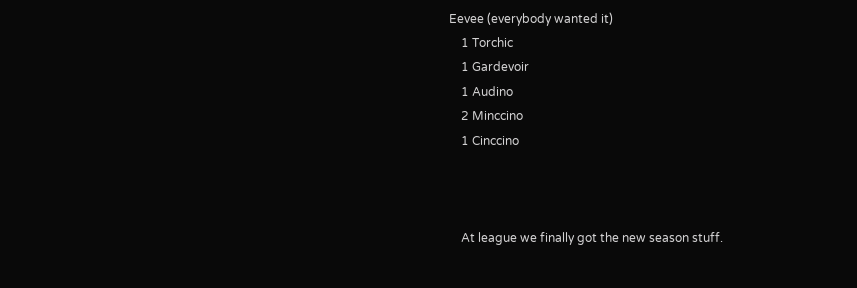Eevee (everybody wanted it)
    1 Torchic
    1 Gardevoir
    1 Audino
    2 Minccino
    1 Cinccino



    At league we finally got the new season stuff.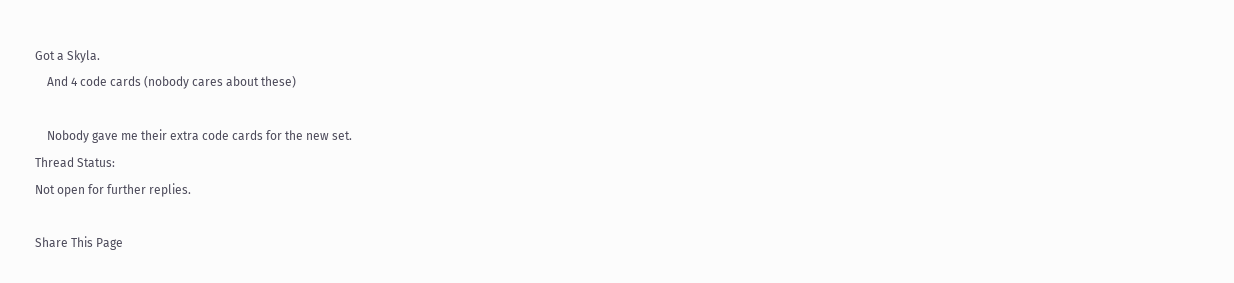Got a Skyla.
    And 4 code cards (nobody cares about these)

    Nobody gave me their extra code cards for the new set.
Thread Status:
Not open for further replies.

Share This Page